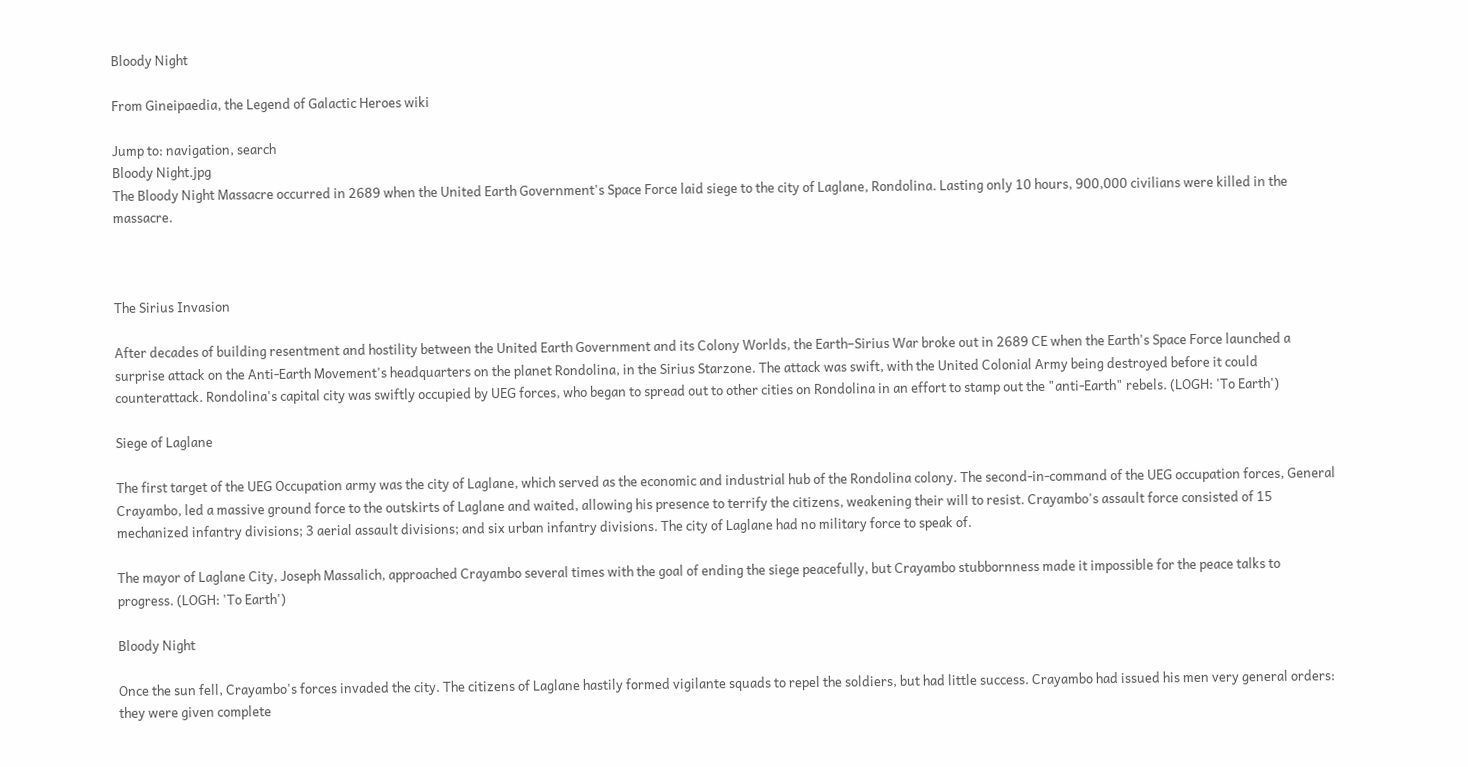Bloody Night

From Gineipaedia, the Legend of Galactic Heroes wiki

Jump to: navigation, search
Bloody Night.jpg
The Bloody Night Massacre occurred in 2689 when the United Earth Government's Space Force laid siege to the city of Laglane, Rondolina. Lasting only 10 hours, 900,000 civilians were killed in the massacre.



The Sirius Invasion

After decades of building resentment and hostility between the United Earth Government and its Colony Worlds, the Earth–Sirius War broke out in 2689 CE when the Earth's Space Force launched a surprise attack on the Anti-Earth Movement's headquarters on the planet Rondolina, in the Sirius Starzone. The attack was swift, with the United Colonial Army being destroyed before it could counterattack. Rondolina's capital city was swiftly occupied by UEG forces, who began to spread out to other cities on Rondolina in an effort to stamp out the "anti-Earth" rebels. (LOGH: 'To Earth')

Siege of Laglane

The first target of the UEG Occupation army was the city of Laglane, which served as the economic and industrial hub of the Rondolina colony. The second-in-command of the UEG occupation forces, General Crayambo, led a massive ground force to the outskirts of Laglane and waited, allowing his presence to terrify the citizens, weakening their will to resist. Crayambo's assault force consisted of 15 mechanized infantry divisions; 3 aerial assault divisions; and six urban infantry divisions. The city of Laglane had no military force to speak of.

The mayor of Laglane City, Joseph Massalich, approached Crayambo several times with the goal of ending the siege peacefully, but Crayambo stubbornness made it impossible for the peace talks to progress. (LOGH: 'To Earth')

Bloody Night

Once the sun fell, Crayambo's forces invaded the city. The citizens of Laglane hastily formed vigilante squads to repel the soldiers, but had little success. Crayambo had issued his men very general orders: they were given complete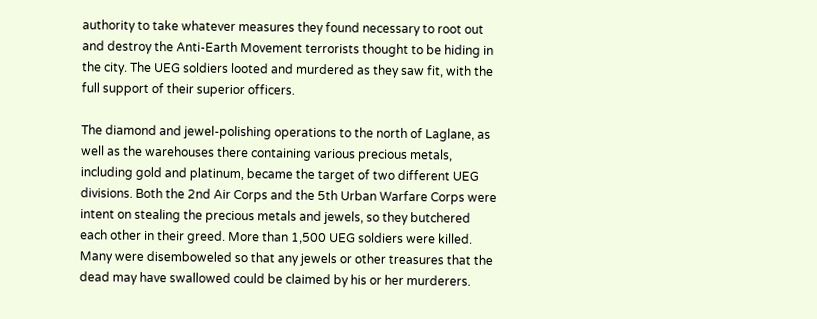authority to take whatever measures they found necessary to root out and destroy the Anti-Earth Movement terrorists thought to be hiding in the city. The UEG soldiers looted and murdered as they saw fit, with the full support of their superior officers.

The diamond and jewel-polishing operations to the north of Laglane, as well as the warehouses there containing various precious metals, including gold and platinum, became the target of two different UEG divisions. Both the 2nd Air Corps and the 5th Urban Warfare Corps were intent on stealing the precious metals and jewels, so they butchered each other in their greed. More than 1,500 UEG soldiers were killed. Many were disemboweled so that any jewels or other treasures that the dead may have swallowed could be claimed by his or her murderers.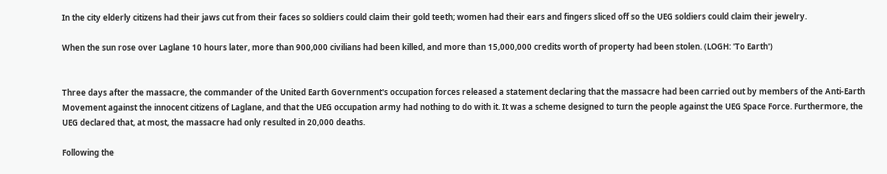In the city elderly citizens had their jaws cut from their faces so soldiers could claim their gold teeth; women had their ears and fingers sliced off so the UEG soldiers could claim their jewelry.

When the sun rose over Laglane 10 hours later, more than 900,000 civilians had been killed, and more than 15,000,000 credits worth of property had been stolen. (LOGH: 'To Earth')


Three days after the massacre, the commander of the United Earth Government's occupation forces released a statement declaring that the massacre had been carried out by members of the Anti-Earth Movement against the innocent citizens of Laglane, and that the UEG occupation army had nothing to do with it. It was a scheme designed to turn the people against the UEG Space Force. Furthermore, the UEG declared that, at most, the massacre had only resulted in 20,000 deaths.

Following the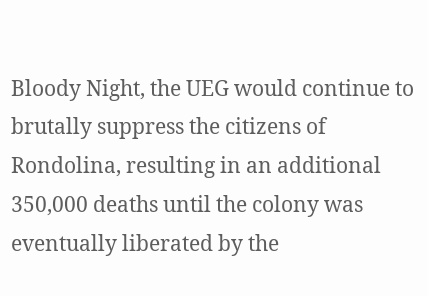Bloody Night, the UEG would continue to brutally suppress the citizens of Rondolina, resulting in an additional 350,000 deaths until the colony was eventually liberated by the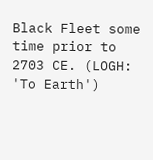Black Fleet some time prior to 2703 CE. (LOGH: 'To Earth')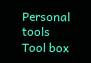Personal tools
Tool box